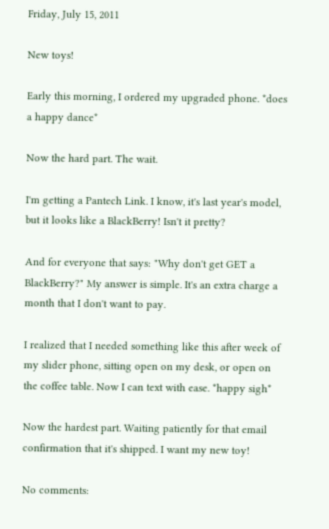Friday, July 15, 2011

New toys!

Early this morning, I ordered my upgraded phone. *does a happy dance*

Now the hard part. The wait.

I'm getting a Pantech Link. I know, it's last year's model, but it looks like a BlackBerry! Isn't it pretty?

And for everyone that says: "Why don't get GET a BlackBerry?" My answer is simple. It's an extra charge a month that I don't want to pay.

I realized that I needed something like this after week of my slider phone, sitting open on my desk, or open on the coffee table. Now I can text with ease. *happy sigh*

Now the hardest part. Waiting patiently for that email confirmation that it's shipped. I want my new toy!

No comments: